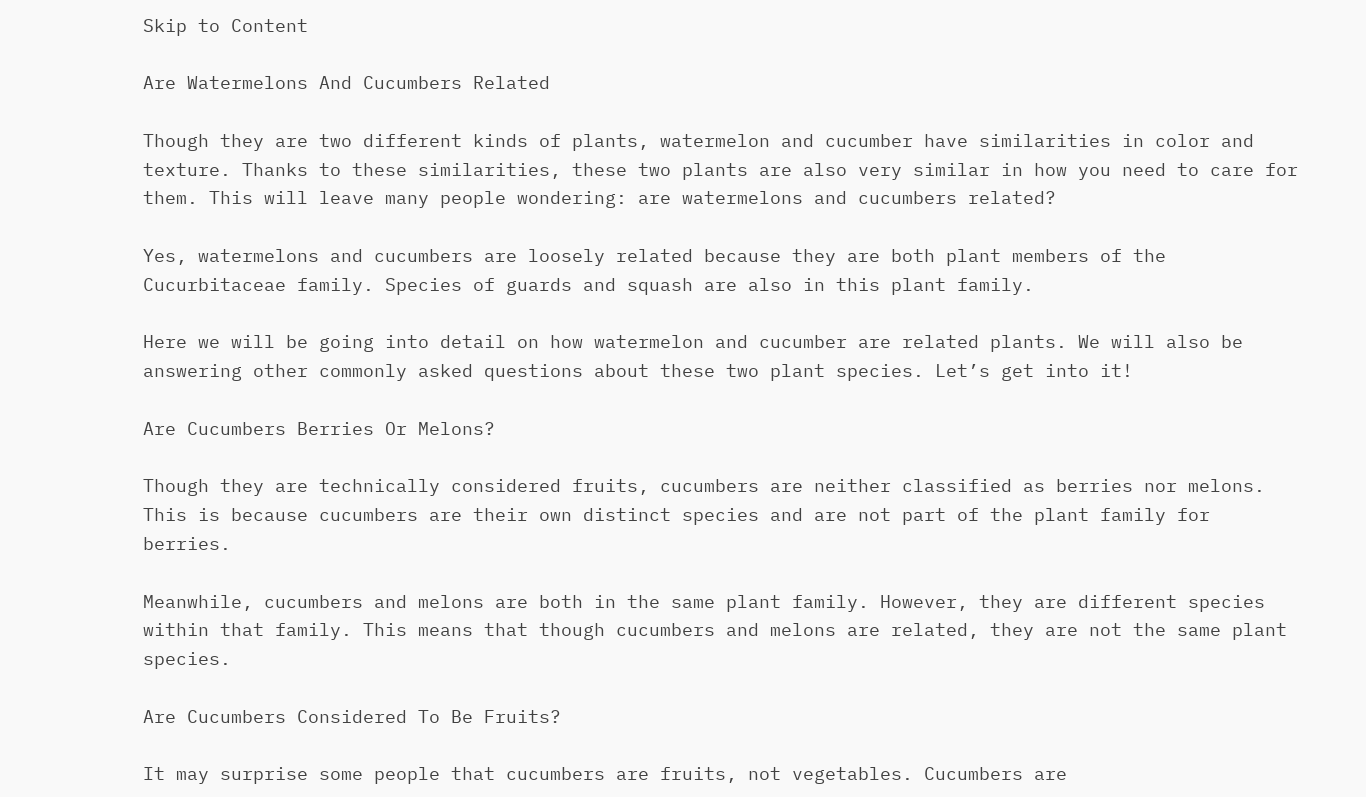Skip to Content

Are Watermelons And Cucumbers Related

Though they are two different kinds of plants, watermelon and cucumber have similarities in color and texture. Thanks to these similarities, these two plants are also very similar in how you need to care for them. This will leave many people wondering: are watermelons and cucumbers related?

Yes, watermelons and cucumbers are loosely related because they are both plant members of the Cucurbitaceae family. Species of guards and squash are also in this plant family.

Here we will be going into detail on how watermelon and cucumber are related plants. We will also be answering other commonly asked questions about these two plant species. Let’s get into it!

Are Cucumbers Berries Or Melons?

Though they are technically considered fruits, cucumbers are neither classified as berries nor melons. This is because cucumbers are their own distinct species and are not part of the plant family for berries.

Meanwhile, cucumbers and melons are both in the same plant family. However, they are different species within that family. This means that though cucumbers and melons are related, they are not the same plant species.

Are Cucumbers Considered To Be Fruits?

It may surprise some people that cucumbers are fruits, not vegetables. Cucumbers are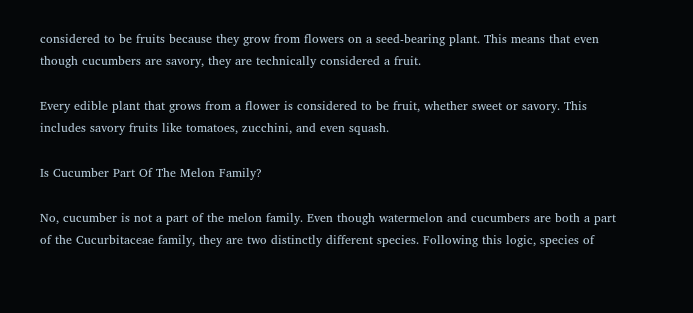considered to be fruits because they grow from flowers on a seed-bearing plant. This means that even though cucumbers are savory, they are technically considered a fruit.

Every edible plant that grows from a flower is considered to be fruit, whether sweet or savory. This includes savory fruits like tomatoes, zucchini, and even squash.

Is Cucumber Part Of The Melon Family?

No, cucumber is not a part of the melon family. Even though watermelon and cucumbers are both a part of the Cucurbitaceae family, they are two distinctly different species. Following this logic, species of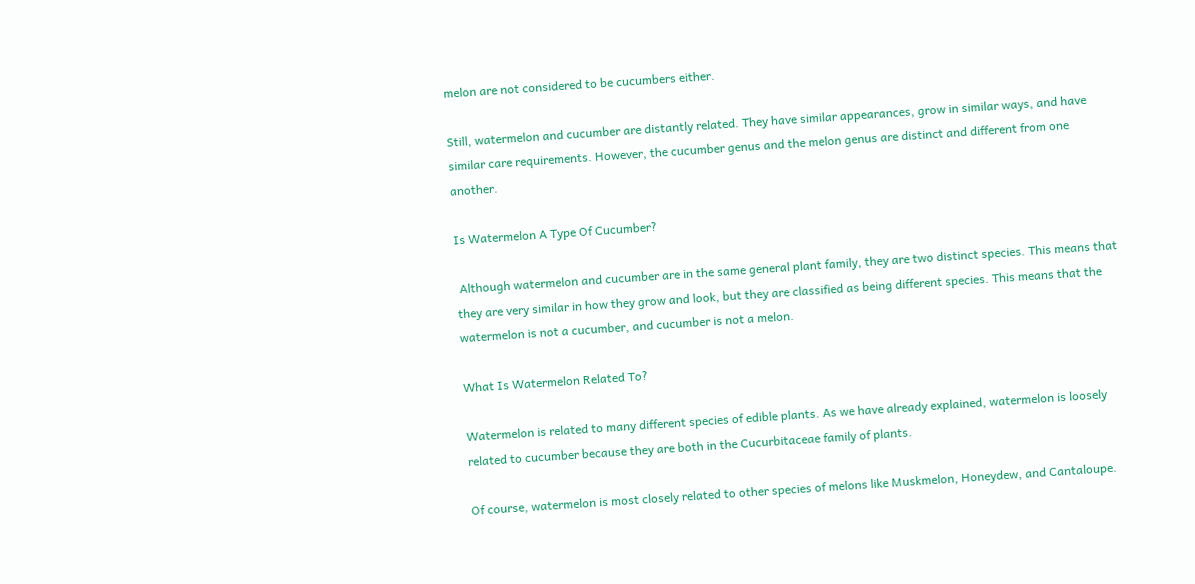melon are not considered to be cucumbers either.

Still, watermelon and cucumber are distantly related. They have similar appearances, grow in similar ways, and have similar care requirements. However, the cucumber genus and the melon genus are distinct and different from one another.

Is Watermelon A Type Of Cucumber?

 Although watermelon and cucumber are in the same general plant family, they are two distinct species. This means that they are very similar in how they grow and look, but they are classified as being different species. This means that the watermelon is not a cucumber, and cucumber is not a melon.

What Is Watermelon Related To?

Watermelon is related to many different species of edible plants. As we have already explained, watermelon is loosely related to cucumber because they are both in the Cucurbitaceae family of plants.

Of course, watermelon is most closely related to other species of melons like Muskmelon, Honeydew, and Cantaloupe.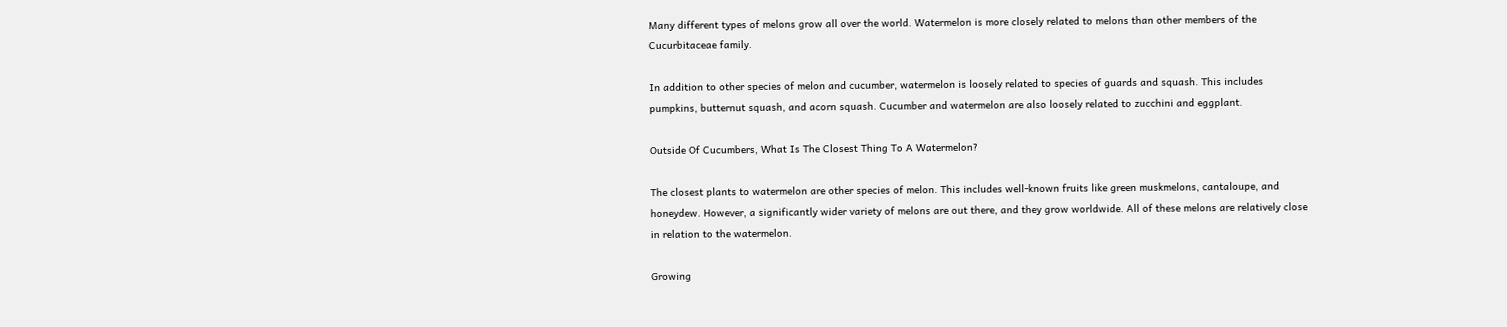Many different types of melons grow all over the world. Watermelon is more closely related to melons than other members of the Cucurbitaceae family.

In addition to other species of melon and cucumber, watermelon is loosely related to species of guards and squash. This includes pumpkins, butternut squash, and acorn squash. Cucumber and watermelon are also loosely related to zucchini and eggplant.

Outside Of Cucumbers, What Is The Closest Thing To A Watermelon?

The closest plants to watermelon are other species of melon. This includes well-known fruits like green muskmelons, cantaloupe, and honeydew. However, a significantly wider variety of melons are out there, and they grow worldwide. All of these melons are relatively close in relation to the watermelon.

Growing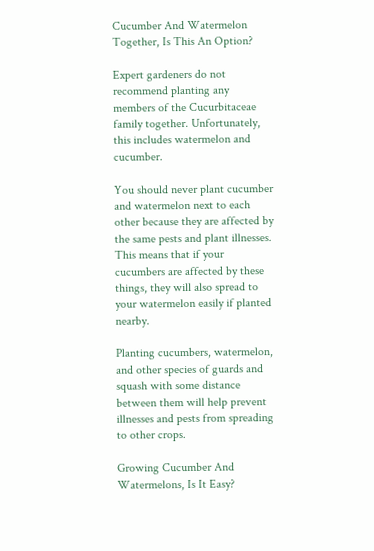Cucumber And Watermelon Together, Is This An Option?

Expert gardeners do not recommend planting any members of the Cucurbitaceae family together. Unfortunately, this includes watermelon and cucumber.

You should never plant cucumber and watermelon next to each other because they are affected by the same pests and plant illnesses. This means that if your cucumbers are affected by these things, they will also spread to your watermelon easily if planted nearby.

Planting cucumbers, watermelon, and other species of guards and squash with some distance between them will help prevent illnesses and pests from spreading to other crops.

Growing Cucumber And Watermelons, Is It Easy?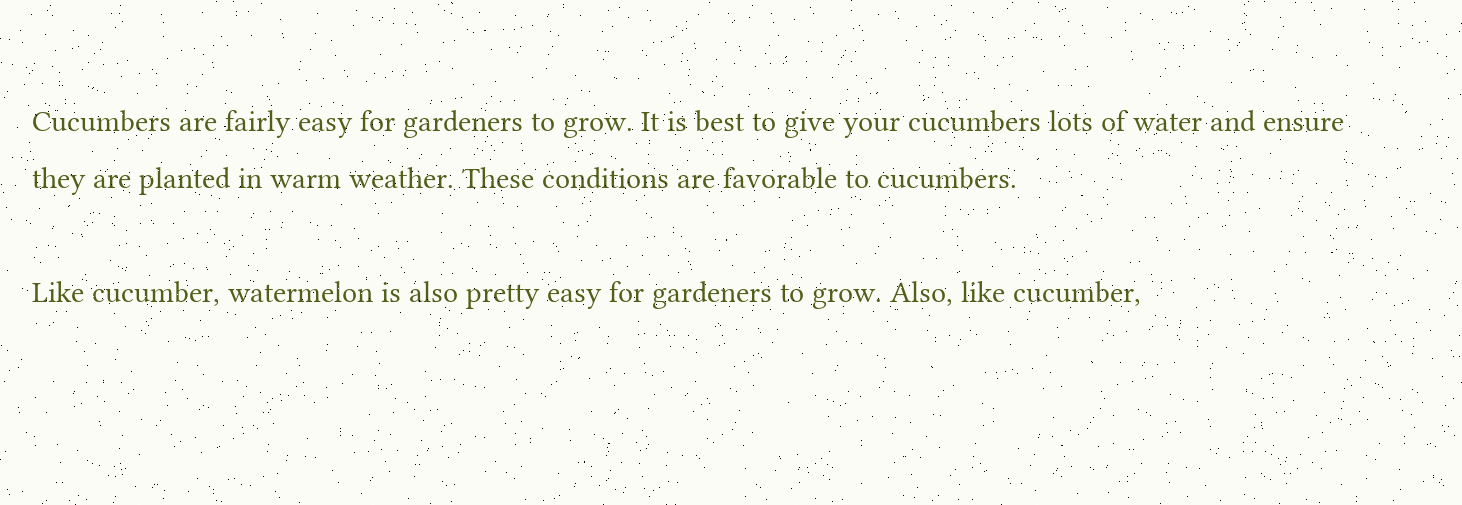Cucumbers are fairly easy for gardeners to grow. It is best to give your cucumbers lots of water and ensure they are planted in warm weather. These conditions are favorable to cucumbers.

Like cucumber, watermelon is also pretty easy for gardeners to grow. Also, like cucumber,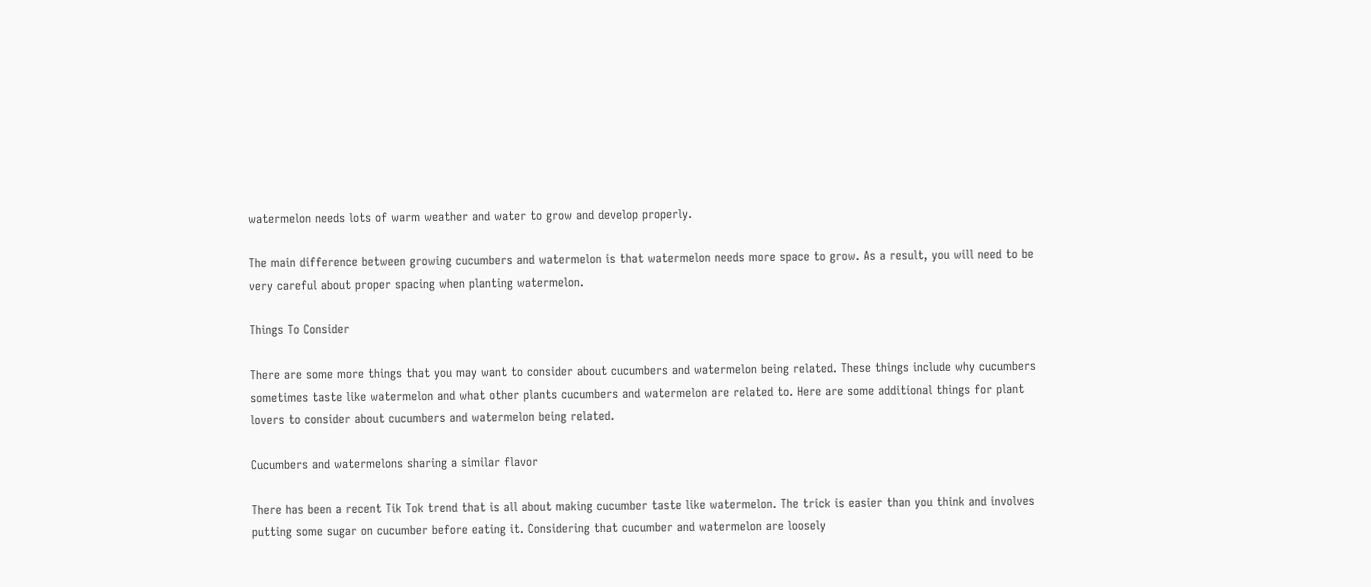watermelon needs lots of warm weather and water to grow and develop properly.

The main difference between growing cucumbers and watermelon is that watermelon needs more space to grow. As a result, you will need to be very careful about proper spacing when planting watermelon.

Things To Consider

There are some more things that you may want to consider about cucumbers and watermelon being related. These things include why cucumbers sometimes taste like watermelon and what other plants cucumbers and watermelon are related to. Here are some additional things for plant lovers to consider about cucumbers and watermelon being related.

Cucumbers and watermelons sharing a similar flavor

There has been a recent Tik Tok trend that is all about making cucumber taste like watermelon. The trick is easier than you think and involves putting some sugar on cucumber before eating it. Considering that cucumber and watermelon are loosely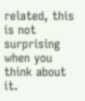related, this is not surprising when you think about it.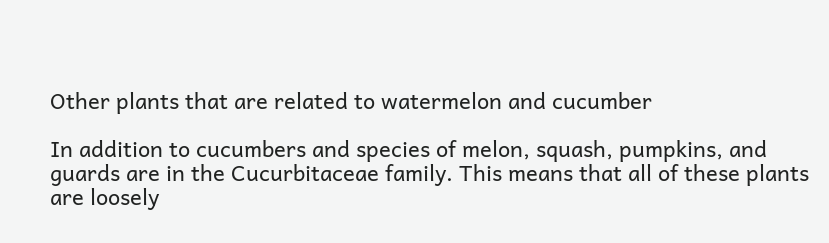Other plants that are related to watermelon and cucumber

In addition to cucumbers and species of melon, squash, pumpkins, and guards are in the Cucurbitaceae family. This means that all of these plants are loosely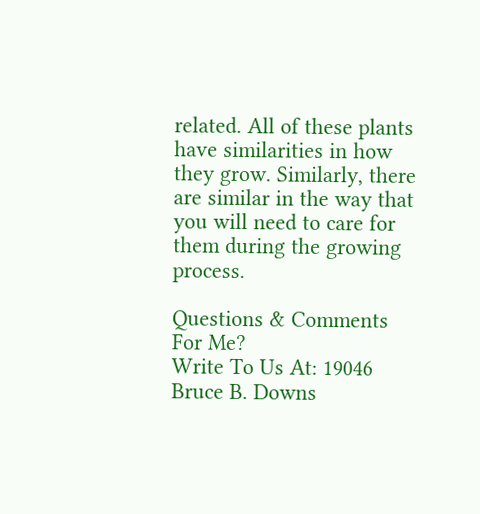related. All of these plants have similarities in how they grow. Similarly, there are similar in the way that you will need to care for them during the growing process.

Questions & Comments For Me?
Write To Us At: 19046 Bruce B. Downs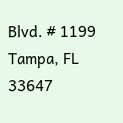Blvd. # 1199 Tampa, FL 33647